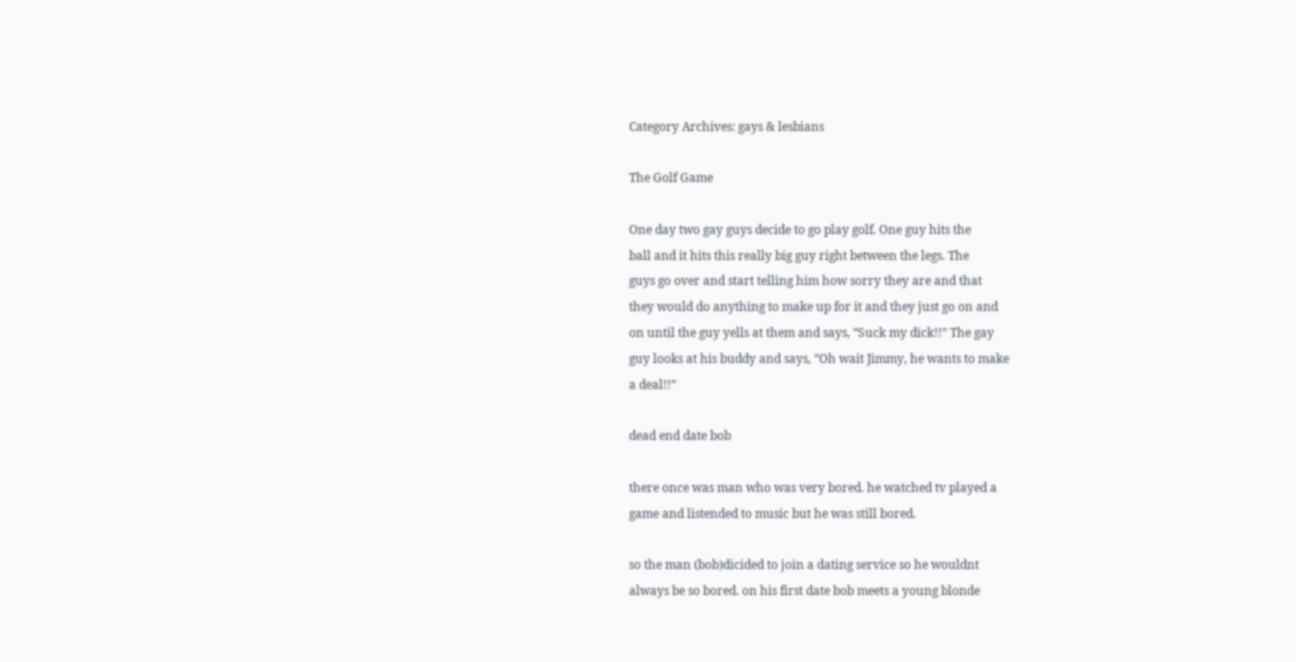Category Archives: gays & lesbians

The Golf Game

One day two gay guys decide to go play golf. One guy hits the
ball and it hits this really big guy right between the legs. The
guys go over and start telling him how sorry they are and that
they would do anything to make up for it and they just go on and
on until the guy yells at them and says, “Suck my dick!!” The gay
guy looks at his buddy and says, “Oh wait Jimmy, he wants to make
a deal!!”

dead end date bob

there once was man who was very bored. he watched tv played a
game and listended to music but he was still bored.

so the man (bob)dicided to join a dating service so he wouldnt
always be so bored. on his first date bob meets a young blonde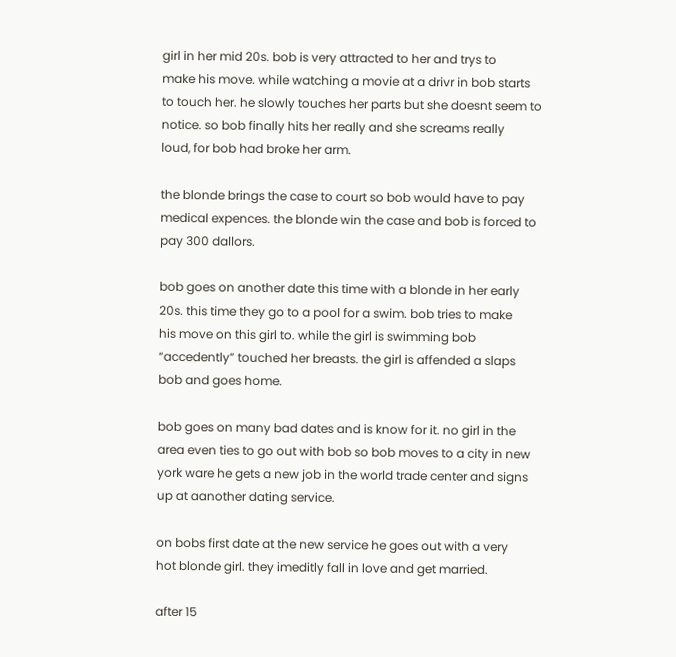girl in her mid 20s. bob is very attracted to her and trys to
make his move. while watching a movie at a drivr in bob starts
to touch her. he slowly touches her parts but she doesnt seem to
notice. so bob finally hits her really and she screams really
loud, for bob had broke her arm.

the blonde brings the case to court so bob would have to pay
medical expences. the blonde win the case and bob is forced to
pay 300 dallors.

bob goes on another date this time with a blonde in her early
20s. this time they go to a pool for a swim. bob tries to make
his move on this girl to. while the girl is swimming bob
“accedently” touched her breasts. the girl is affended a slaps
bob and goes home.

bob goes on many bad dates and is know for it. no girl in the
area even ties to go out with bob so bob moves to a city in new
york ware he gets a new job in the world trade center and signs
up at aanother dating service.

on bobs first date at the new service he goes out with a very
hot blonde girl. they imeditly fall in love and get married.

after 15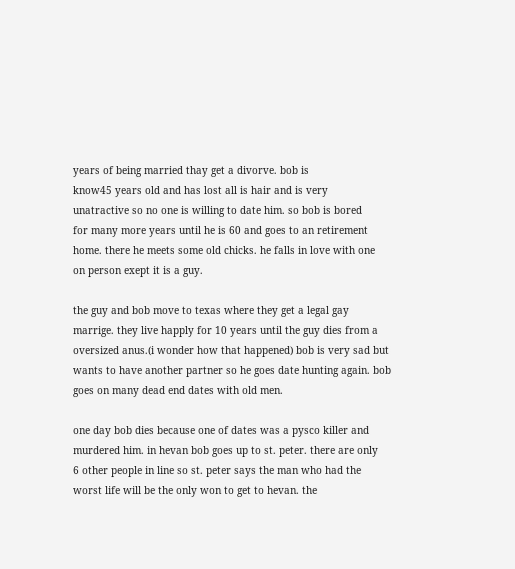years of being married thay get a divorve. bob is
know45 years old and has lost all is hair and is very
unatractive so no one is willing to date him. so bob is bored
for many more years until he is 60 and goes to an retirement
home. there he meets some old chicks. he falls in love with one
on person exept it is a guy.

the guy and bob move to texas where they get a legal gay
marrige. they live happly for 10 years until the guy dies from a
oversized anus.(i wonder how that happened) bob is very sad but
wants to have another partner so he goes date hunting again. bob
goes on many dead end dates with old men.

one day bob dies because one of dates was a pysco killer and
murdered him. in hevan bob goes up to st. peter. there are only
6 other people in line so st. peter says the man who had the
worst life will be the only won to get to hevan. the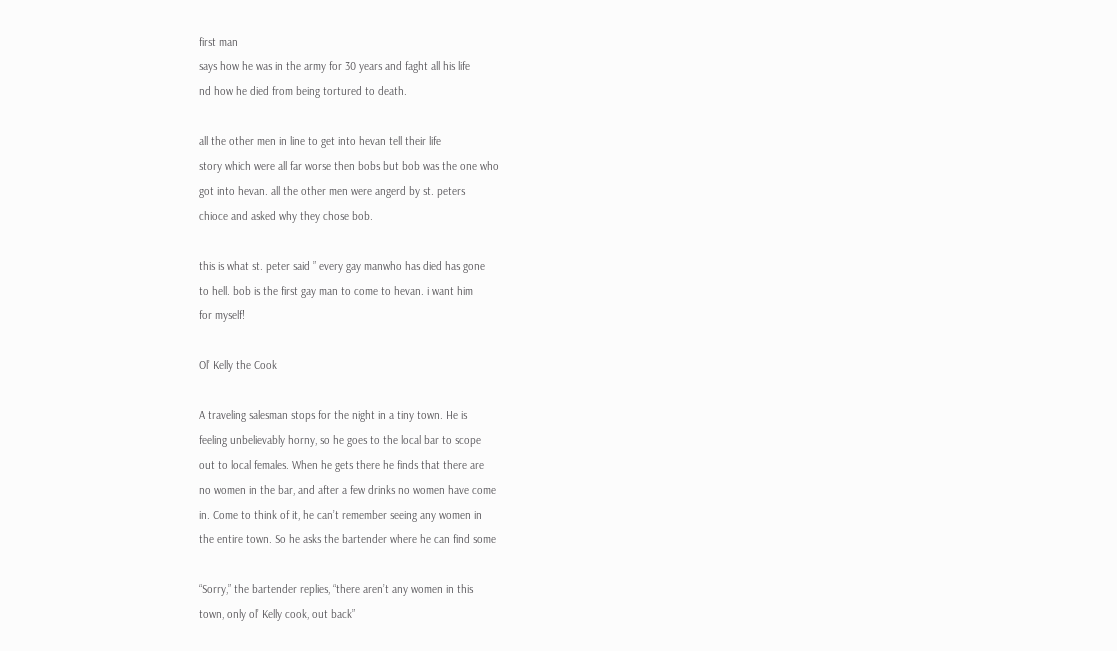first man
says how he was in the army for 30 years and faght all his life
nd how he died from being tortured to death.

all the other men in line to get into hevan tell their life
story which were all far worse then bobs but bob was the one who
got into hevan. all the other men were angerd by st. peters
chioce and asked why they chose bob.

this is what st. peter said ” every gay manwho has died has gone
to hell. bob is the first gay man to come to hevan. i want him
for myself!

Ol’ Kelly the Cook

A traveling salesman stops for the night in a tiny town. He is
feeling unbelievably horny, so he goes to the local bar to scope
out to local females. When he gets there he finds that there are
no women in the bar, and after a few drinks no women have come
in. Come to think of it, he can’t remember seeing any women in
the entire town. So he asks the bartender where he can find some

“Sorry,” the bartender replies, “there aren’t any women in this
town, only ol’ Kelly cook, out back”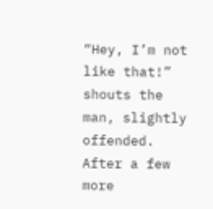“Hey, I’m not like that!” shouts the man, slightly offended.
After a few more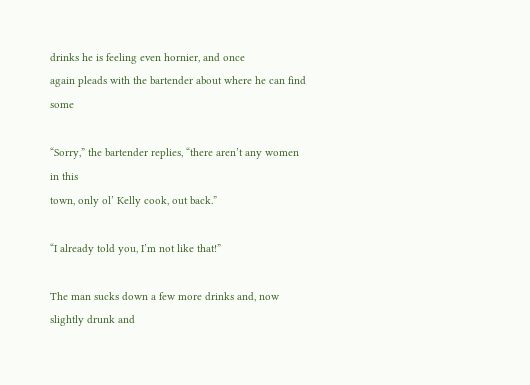drinks he is feeling even hornier, and once
again pleads with the bartender about where he can find some

“Sorry,” the bartender replies, “there aren’t any women in this
town, only ol’ Kelly cook, out back.”

“I already told you, I’m not like that!”

The man sucks down a few more drinks and, now slightly drunk and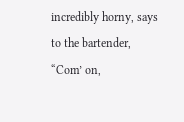incredibly horny, says to the bartender, “Com’ on,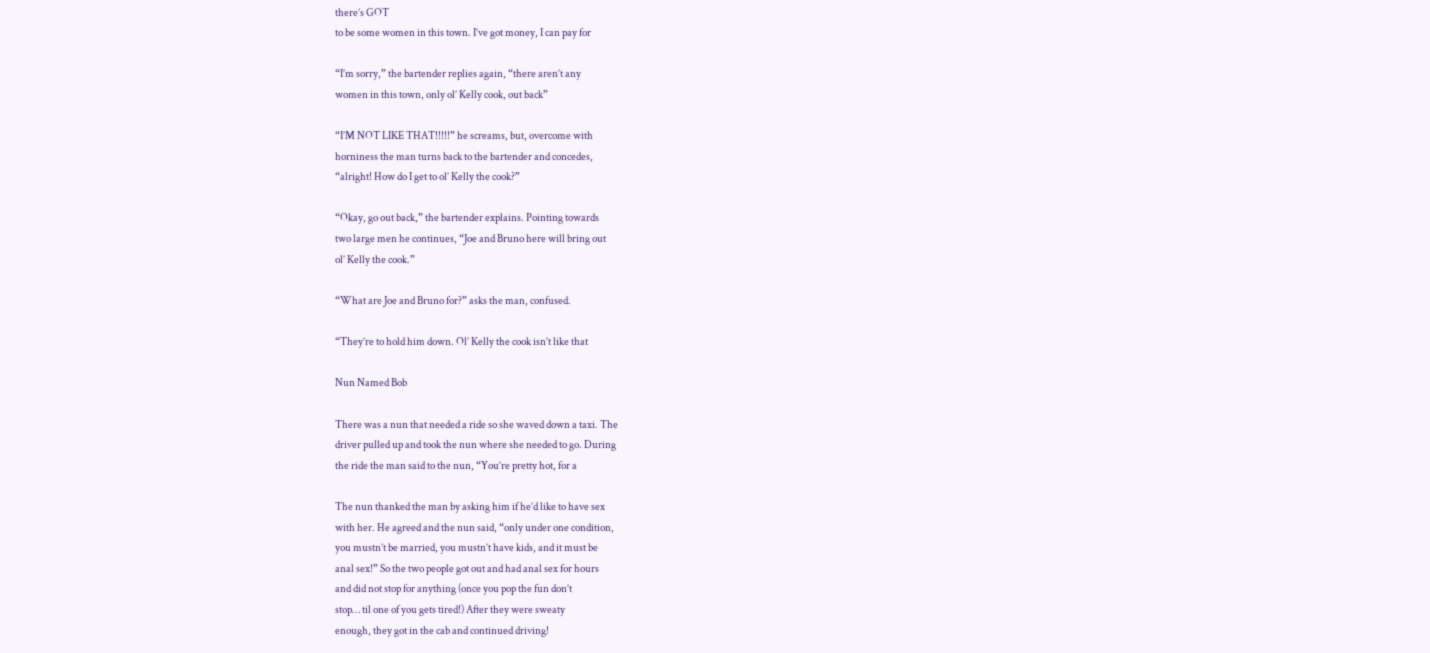there’s GOT
to be some women in this town. I’ve got money, I can pay for

“I’m sorry,” the bartender replies again, “there aren’t any
women in this town, only ol’ Kelly cook, out back”

“I’M NOT LIKE THAT!!!!!” he screams, but, overcome with
horniness the man turns back to the bartender and concedes,
“alright! How do I get to ol’ Kelly the cook?”

“Okay, go out back,” the bartender explains. Pointing towards
two large men he continues, “Joe and Bruno here will bring out
ol’ Kelly the cook.”

“What are Joe and Bruno for?” asks the man, confused.

“They’re to hold him down. Ol’ Kelly the cook isn’t like that

Nun Named Bob

There was a nun that needed a ride so she waved down a taxi. The
driver pulled up and took the nun where she needed to go. During
the ride the man said to the nun, “You’re pretty hot, for a

The nun thanked the man by asking him if he’d like to have sex
with her. He agreed and the nun said, “only under one condition,
you mustn’t be married, you mustn’t have kids, and it must be
anal sex!” So the two people got out and had anal sex for hours
and did not stop for anything (once you pop the fun don’t
stop… til one of you gets tired!) After they were sweaty
enough, they got in the cab and continued driving!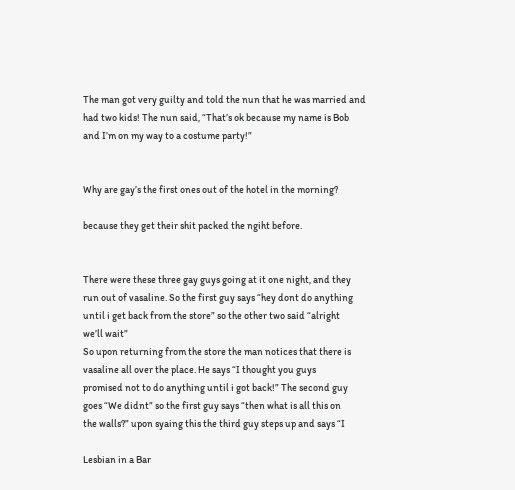The man got very guilty and told the nun that he was married and
had two kids! The nun said, “That’s ok because my name is Bob
and I’m on my way to a costume party!”


Why are gay’s the first ones out of the hotel in the morning?

because they get their shit packed the ngiht before.


There were these three gay guys going at it one night, and they
run out of vasaline. So the first guy says “hey dont do anything
until i get back from the store” so the other two said “alright
we’ll wait”
So upon returning from the store the man notices that there is
vasaline all over the place. He says “I thought you guys
promised not to do anything until i got back!” The second guy
goes “We didnt” so the first guy says “then what is all this on
the walls?” upon syaing this the third guy steps up and says “I

Lesbian in a Bar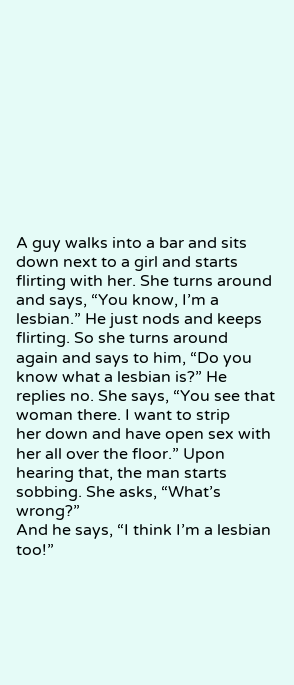A guy walks into a bar and sits down next to a girl and starts
flirting with her. She turns around and says, “You know, I’m a
lesbian.” He just nods and keeps flirting. So she turns around
again and says to him, “Do you know what a lesbian is?” He
replies no. She says, “You see that woman there. I want to strip
her down and have open sex with her all over the floor.” Upon
hearing that, the man starts sobbing. She asks, “What’s wrong?”
And he says, “I think I’m a lesbian too!”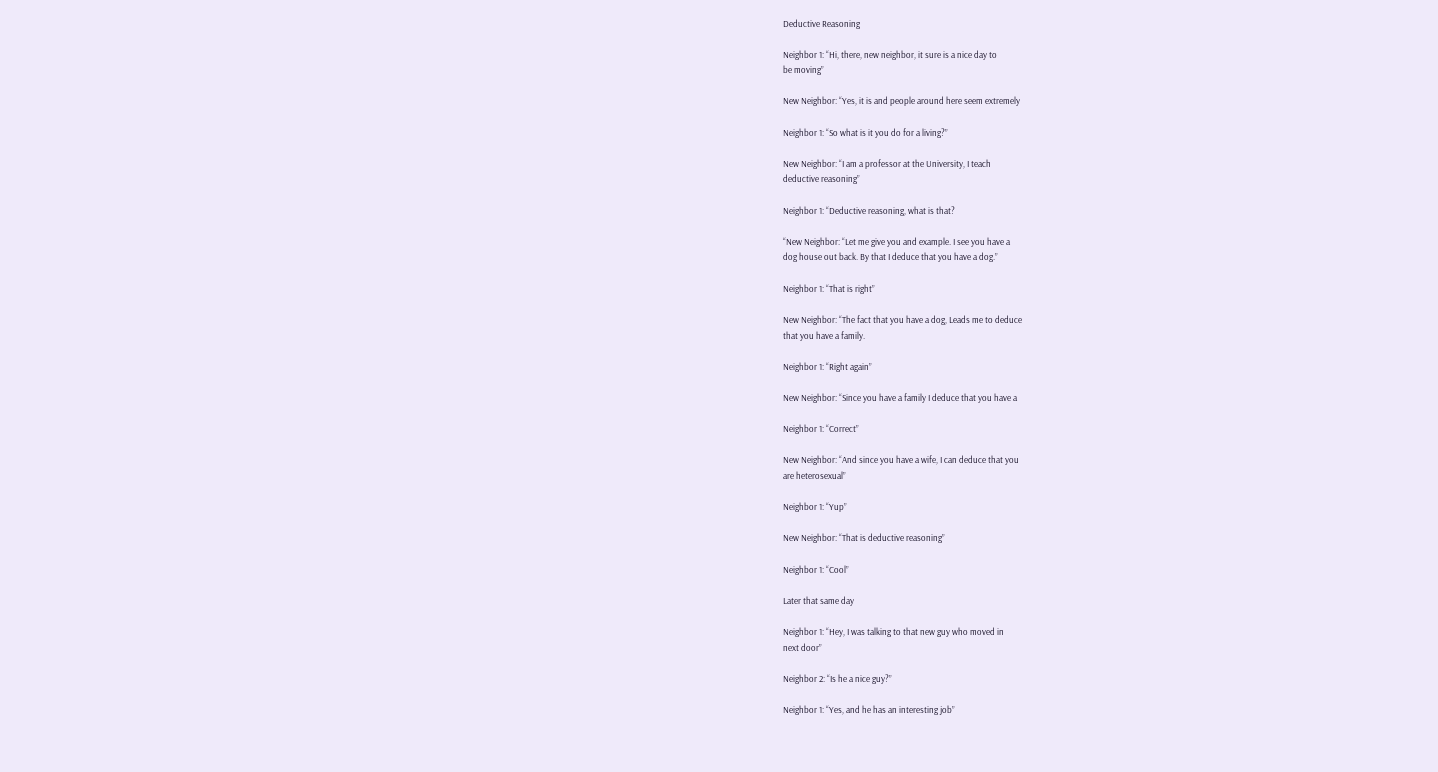Deductive Reasoning

Neighbor 1: “Hi, there, new neighbor, it sure is a nice day to
be moving”

New Neighbor: “Yes, it is and people around here seem extremely

Neighbor 1: “So what is it you do for a living?”

New Neighbor: “I am a professor at the University, I teach
deductive reasoning”

Neighbor 1: “Deductive reasoning, what is that?

“New Neighbor: “Let me give you and example. I see you have a
dog house out back. By that I deduce that you have a dog.”

Neighbor 1: “That is right”

New Neighbor: “The fact that you have a dog, Leads me to deduce
that you have a family.

Neighbor 1: “Right again”

New Neighbor: “Since you have a family I deduce that you have a

Neighbor 1: “Correct”

New Neighbor: “And since you have a wife, I can deduce that you
are heterosexual”

Neighbor 1: “Yup”

New Neighbor: “That is deductive reasoning”

Neighbor 1: “Cool”

Later that same day

Neighbor 1: “Hey, I was talking to that new guy who moved in
next door”

Neighbor 2: “Is he a nice guy?”

Neighbor 1: “Yes, and he has an interesting job”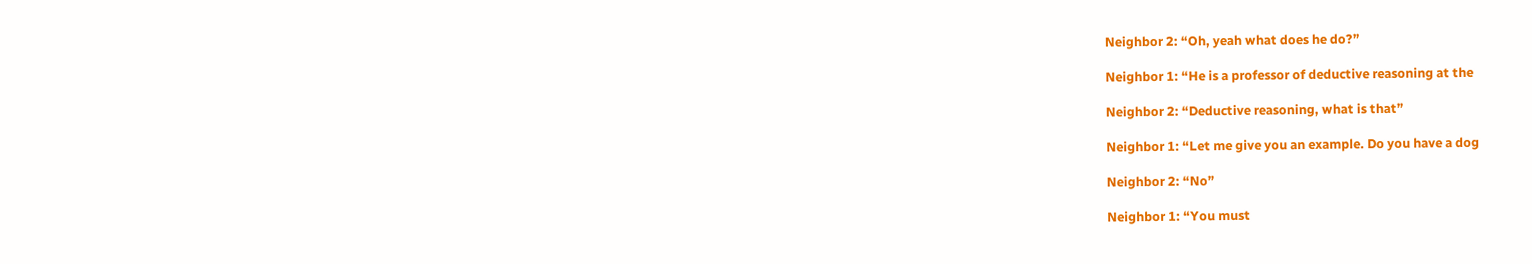Neighbor 2: “Oh, yeah what does he do?”

Neighbor 1: “He is a professor of deductive reasoning at the

Neighbor 2: “Deductive reasoning, what is that”

Neighbor 1: “Let me give you an example. Do you have a dog

Neighbor 2: “No”

Neighbor 1: “You must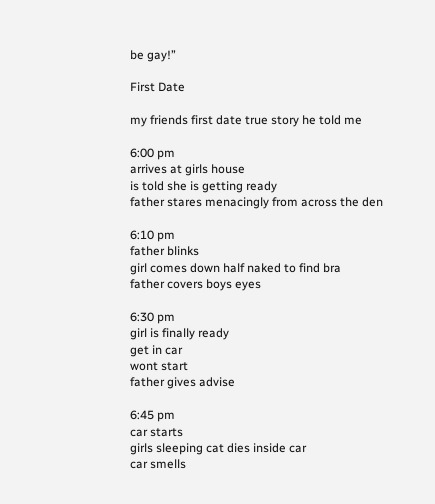be gay!”

First Date

my friends first date true story he told me

6:00 pm
arrives at girls house
is told she is getting ready
father stares menacingly from across the den

6:10 pm
father blinks
girl comes down half naked to find bra
father covers boys eyes

6:30 pm
girl is finally ready
get in car
wont start
father gives advise

6:45 pm
car starts
girls sleeping cat dies inside car
car smells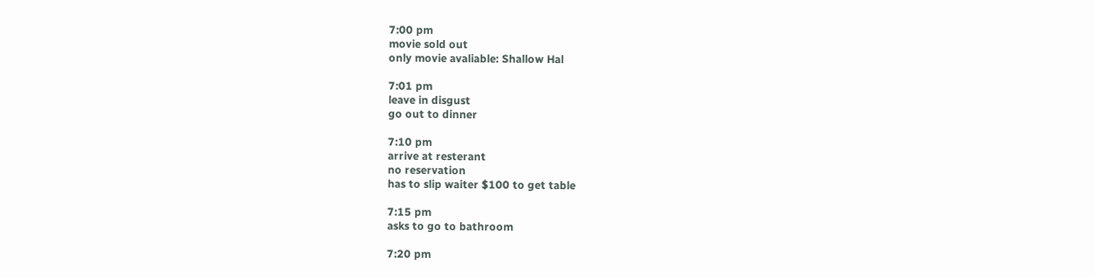7:00 pm
movie sold out
only movie avaliable: Shallow Hal

7:01 pm
leave in disgust
go out to dinner

7:10 pm
arrive at resterant
no reservation
has to slip waiter $100 to get table

7:15 pm
asks to go to bathroom

7:20 pm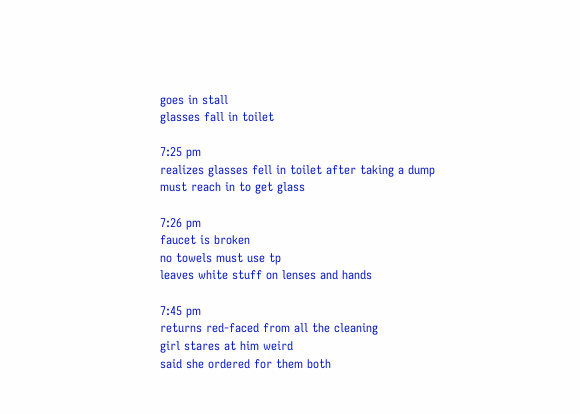goes in stall
glasses fall in toilet

7:25 pm
realizes glasses fell in toilet after taking a dump
must reach in to get glass

7:26 pm
faucet is broken
no towels must use tp
leaves white stuff on lenses and hands

7:45 pm
returns red-faced from all the cleaning
girl stares at him weird
said she ordered for them both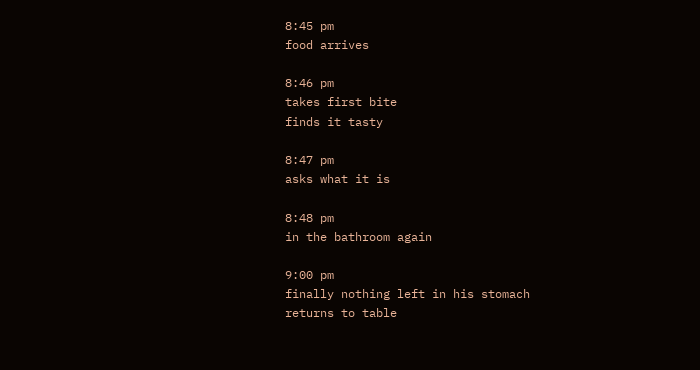8:45 pm
food arrives

8:46 pm
takes first bite
finds it tasty

8:47 pm
asks what it is

8:48 pm
in the bathroom again

9:00 pm
finally nothing left in his stomach
returns to table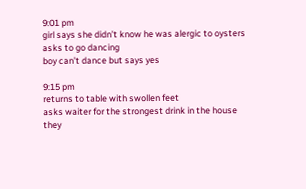9:01 pm
girl says she didn’t know he was alergic to oysters
asks to go dancing
boy can’t dance but says yes

9:15 pm
returns to table with swollen feet
asks waiter for the strongest drink in the house
they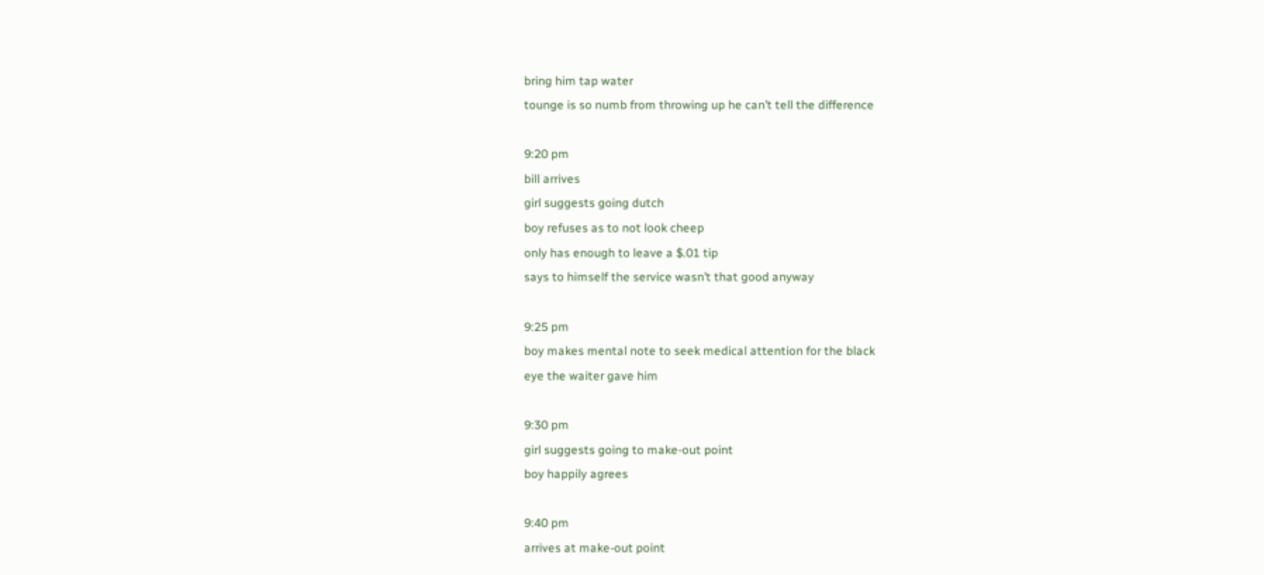bring him tap water
tounge is so numb from throwing up he can’t tell the difference

9:20 pm
bill arrives
girl suggests going dutch
boy refuses as to not look cheep
only has enough to leave a $.01 tip
says to himself the service wasn’t that good anyway

9:25 pm
boy makes mental note to seek medical attention for the black
eye the waiter gave him

9:30 pm
girl suggests going to make-out point
boy happily agrees

9:40 pm
arrives at make-out point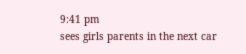9:41 pm
sees girls parents in the next car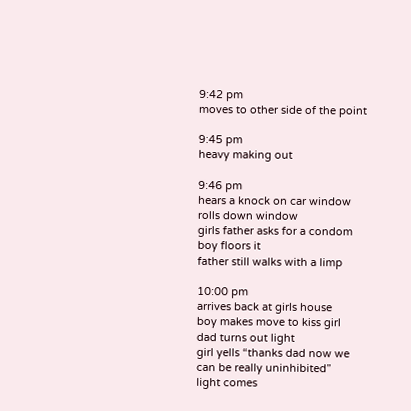9:42 pm
moves to other side of the point

9:45 pm
heavy making out

9:46 pm
hears a knock on car window
rolls down window
girls father asks for a condom
boy floors it
father still walks with a limp

10:00 pm
arrives back at girls house
boy makes move to kiss girl
dad turns out light
girl yells “thanks dad now we can be really uninhibited”
light comes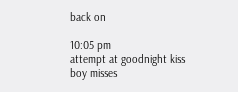back on

10:05 pm
attempt at goodnight kiss
boy misses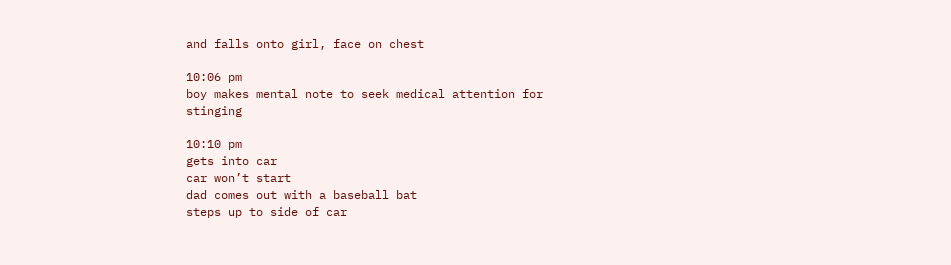and falls onto girl, face on chest

10:06 pm
boy makes mental note to seek medical attention for stinging

10:10 pm
gets into car
car won’t start
dad comes out with a baseball bat
steps up to side of car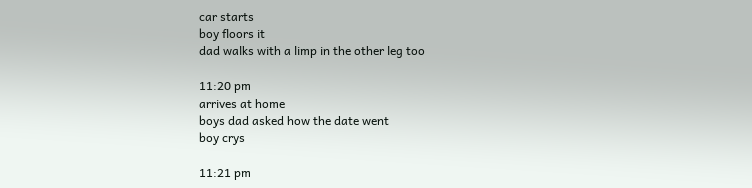car starts
boy floors it
dad walks with a limp in the other leg too

11:20 pm
arrives at home
boys dad asked how the date went
boy crys

11:21 pm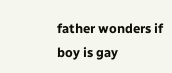father wonders if boy is gay